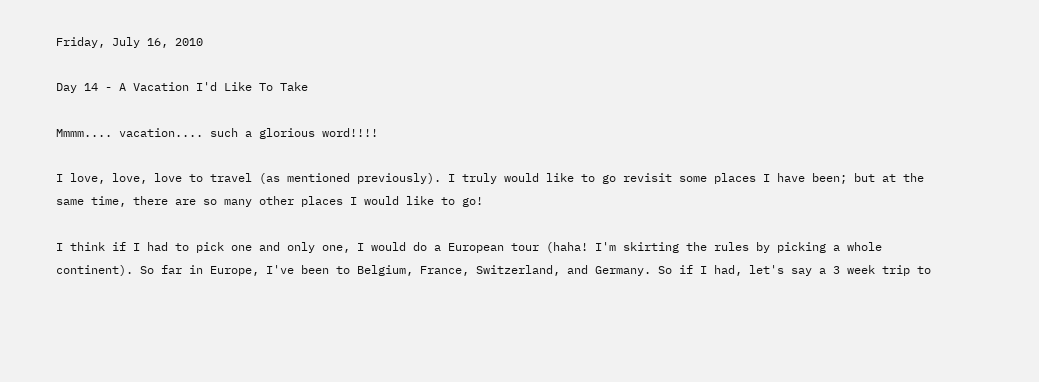Friday, July 16, 2010

Day 14 - A Vacation I'd Like To Take

Mmmm.... vacation.... such a glorious word!!!!

I love, love, love to travel (as mentioned previously). I truly would like to go revisit some places I have been; but at the same time, there are so many other places I would like to go!

I think if I had to pick one and only one, I would do a European tour (haha! I'm skirting the rules by picking a whole continent). So far in Europe, I've been to Belgium, France, Switzerland, and Germany. So if I had, let's say a 3 week trip to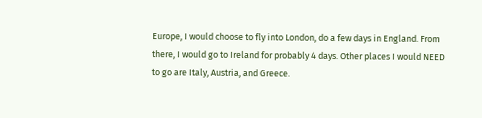Europe, I would choose to fly into London, do a few days in England. From there, I would go to Ireland for probably 4 days. Other places I would NEED to go are Italy, Austria, and Greece.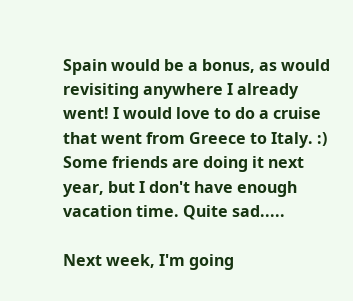Spain would be a bonus, as would revisiting anywhere I already went! I would love to do a cruise that went from Greece to Italy. :) Some friends are doing it next year, but I don't have enough vacation time. Quite sad.....

Next week, I'm going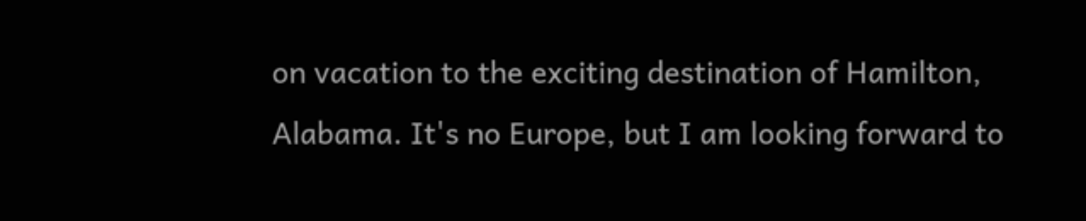on vacation to the exciting destination of Hamilton, Alabama. It's no Europe, but I am looking forward to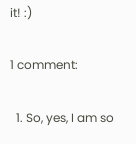it! :)

1 comment:

  1. So, yes, I am so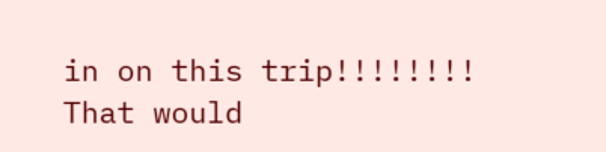in on this trip!!!!!!!! That would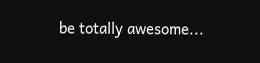be totally awesome...